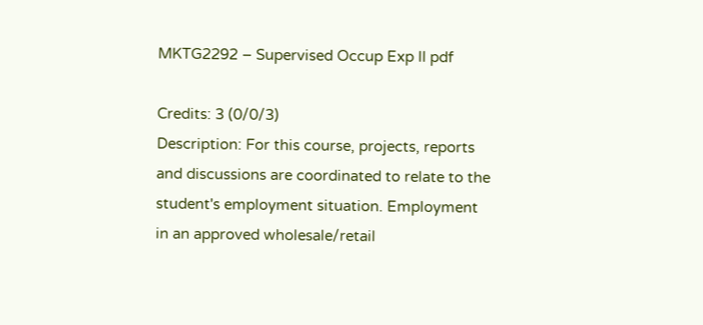MKTG2292 – Supervised Occup Exp II pdf

Credits: 3 (0/0/3)
Description: For this course, projects, reports and discussions are coordinated to relate to the student's employment situation. Employment in an approved wholesale/retail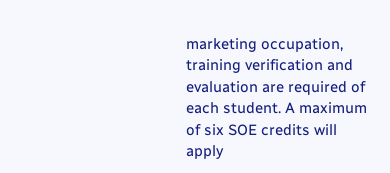marketing occupation, training verification and evaluation are required of each student. A maximum of six SOE credits will apply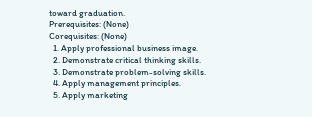toward graduation.
Prerequisites: (None)
Corequisites: (None)
  1. Apply professional business image.
  2. Demonstrate critical thinking skills.
  3. Demonstrate problem-solving skills.
  4. Apply management principles.
  5. Apply marketing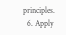principles.
  6. Apply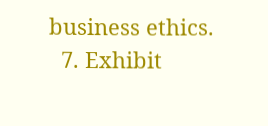business ethics.
  7. Exhibit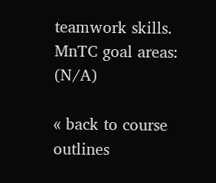teamwork skills.
MnTC goal areas: (N/A)

« back to course outlines